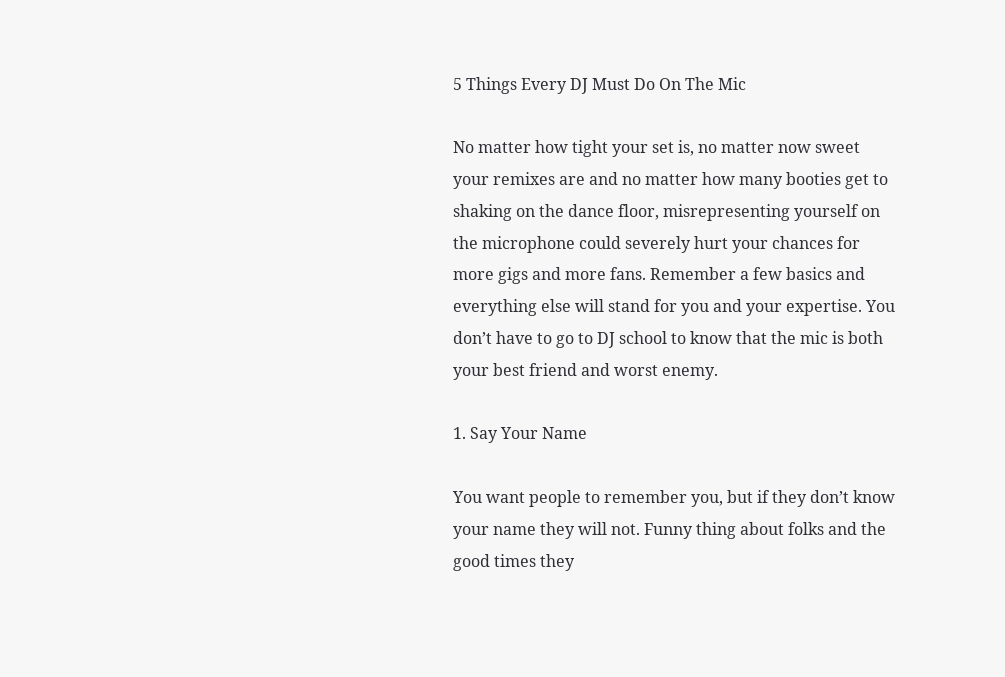5 Things Every DJ Must Do On The Mic

No matter how tight your set is, no matter now sweet your remixes are and no matter how many booties get to shaking on the dance floor, misrepresenting yourself on the microphone could severely hurt your chances for more gigs and more fans. Remember a few basics and everything else will stand for you and your expertise. You don’t have to go to DJ school to know that the mic is both your best friend and worst enemy.

1. Say Your Name

You want people to remember you, but if they don’t know your name they will not. Funny thing about folks and the good times they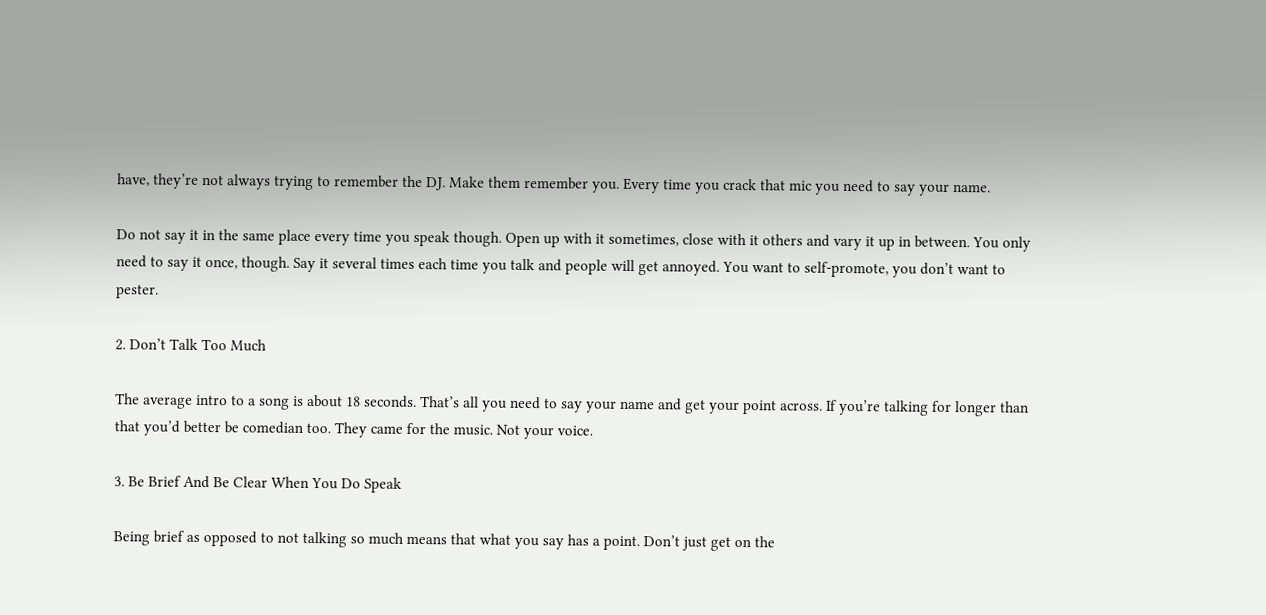have, they’re not always trying to remember the DJ. Make them remember you. Every time you crack that mic you need to say your name.

Do not say it in the same place every time you speak though. Open up with it sometimes, close with it others and vary it up in between. You only need to say it once, though. Say it several times each time you talk and people will get annoyed. You want to self-promote, you don’t want to pester.

2. Don’t Talk Too Much

The average intro to a song is about 18 seconds. That’s all you need to say your name and get your point across. If you’re talking for longer than that you’d better be comedian too. They came for the music. Not your voice.

3. Be Brief And Be Clear When You Do Speak

Being brief as opposed to not talking so much means that what you say has a point. Don’t just get on the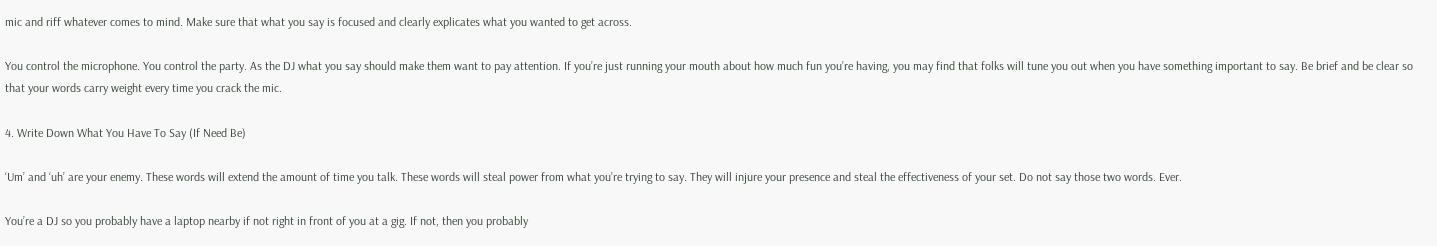mic and riff whatever comes to mind. Make sure that what you say is focused and clearly explicates what you wanted to get across.

You control the microphone. You control the party. As the DJ what you say should make them want to pay attention. If you’re just running your mouth about how much fun you’re having, you may find that folks will tune you out when you have something important to say. Be brief and be clear so that your words carry weight every time you crack the mic.

4. Write Down What You Have To Say (If Need Be)

‘Um’ and ‘uh’ are your enemy. These words will extend the amount of time you talk. These words will steal power from what you’re trying to say. They will injure your presence and steal the effectiveness of your set. Do not say those two words. Ever.

You’re a DJ so you probably have a laptop nearby if not right in front of you at a gig. If not, then you probably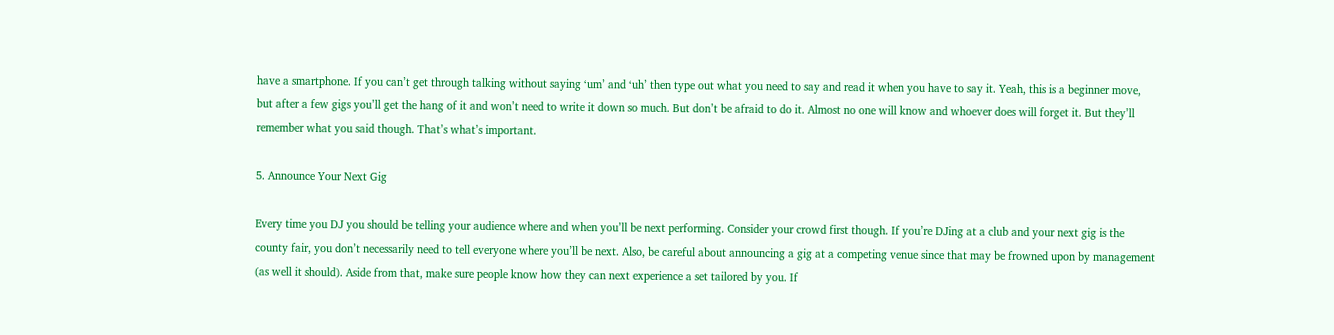have a smartphone. If you can’t get through talking without saying ‘um’ and ‘uh’ then type out what you need to say and read it when you have to say it. Yeah, this is a beginner move, but after a few gigs you’ll get the hang of it and won’t need to write it down so much. But don’t be afraid to do it. Almost no one will know and whoever does will forget it. But they’ll remember what you said though. That’s what’s important.

5. Announce Your Next Gig

Every time you DJ you should be telling your audience where and when you’ll be next performing. Consider your crowd first though. If you’re DJing at a club and your next gig is the county fair, you don’t necessarily need to tell everyone where you’ll be next. Also, be careful about announcing a gig at a competing venue since that may be frowned upon by management (as well it should). Aside from that, make sure people know how they can next experience a set tailored by you. If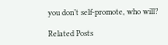you don’t self-promote, who will?

Related Posts